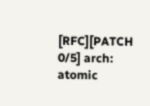[RFC][PATCH 0/5] arch: atomic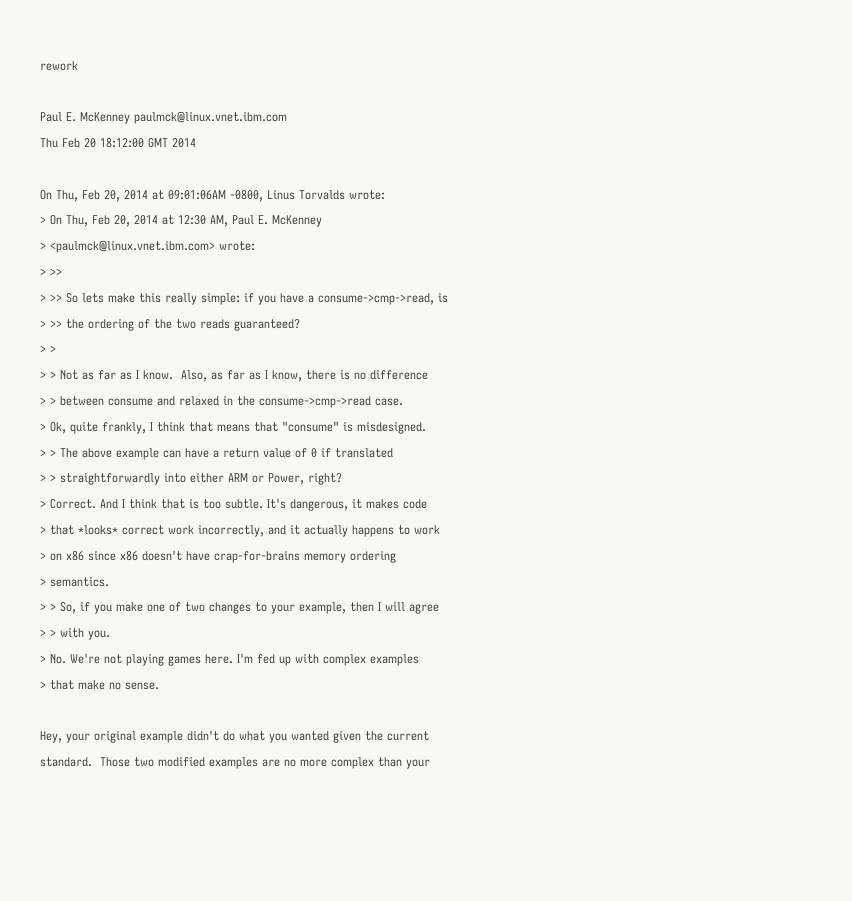rework

Paul E. McKenney paulmck@linux.vnet.ibm.com
Thu Feb 20 18:12:00 GMT 2014

On Thu, Feb 20, 2014 at 09:01:06AM -0800, Linus Torvalds wrote:
> On Thu, Feb 20, 2014 at 12:30 AM, Paul E. McKenney
> <paulmck@linux.vnet.ibm.com> wrote:
> >>
> >> So lets make this really simple: if you have a consume->cmp->read, is
> >> the ordering of the two reads guaranteed?
> >
> > Not as far as I know.  Also, as far as I know, there is no difference
> > between consume and relaxed in the consume->cmp->read case.
> Ok, quite frankly, I think that means that "consume" is misdesigned.
> > The above example can have a return value of 0 if translated
> > straightforwardly into either ARM or Power, right?
> Correct. And I think that is too subtle. It's dangerous, it makes code
> that *looks* correct work incorrectly, and it actually happens to work
> on x86 since x86 doesn't have crap-for-brains memory ordering
> semantics.
> > So, if you make one of two changes to your example, then I will agree
> > with you.
> No. We're not playing games here. I'm fed up with complex examples
> that make no sense.

Hey, your original example didn't do what you wanted given the current
standard.  Those two modified examples are no more complex than your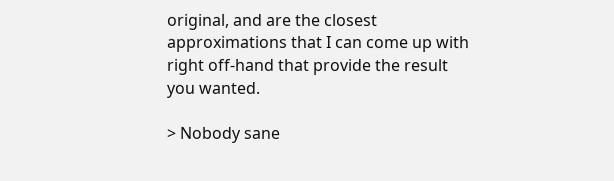original, and are the closest approximations that I can come up with
right off-hand that provide the result you wanted.

> Nobody sane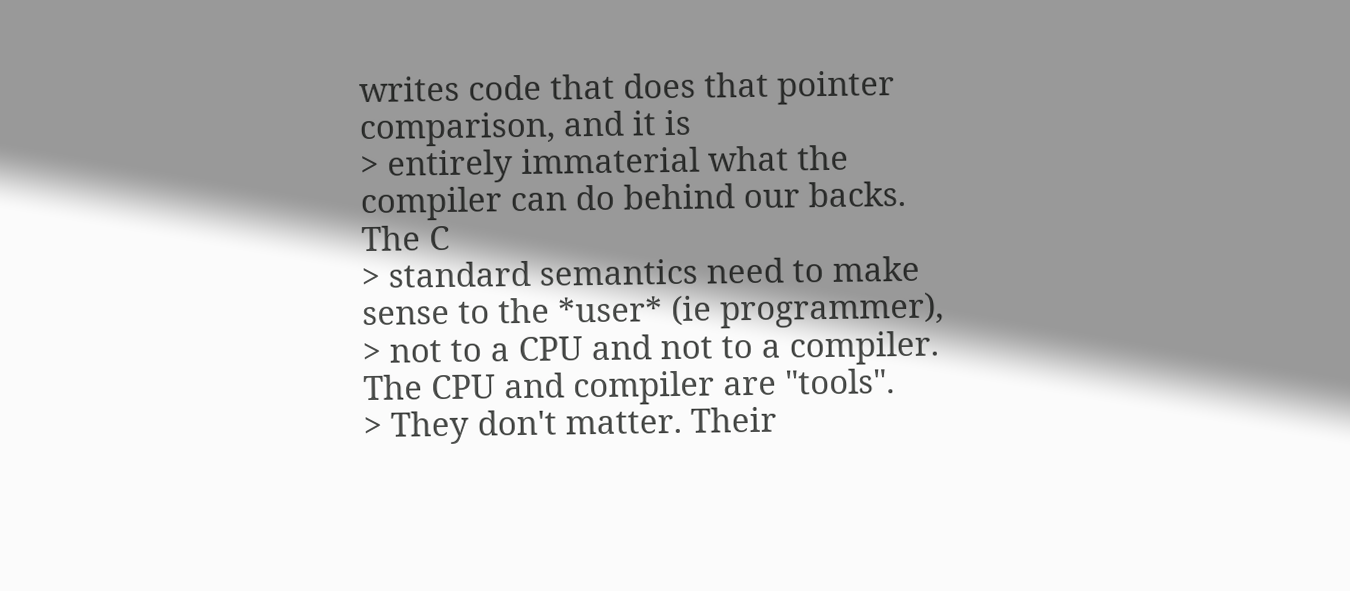writes code that does that pointer comparison, and it is
> entirely immaterial what the compiler can do behind our backs. The C
> standard semantics need to make sense to the *user* (ie programmer),
> not to a CPU and not to a compiler. The CPU and compiler are "tools".
> They don't matter. Their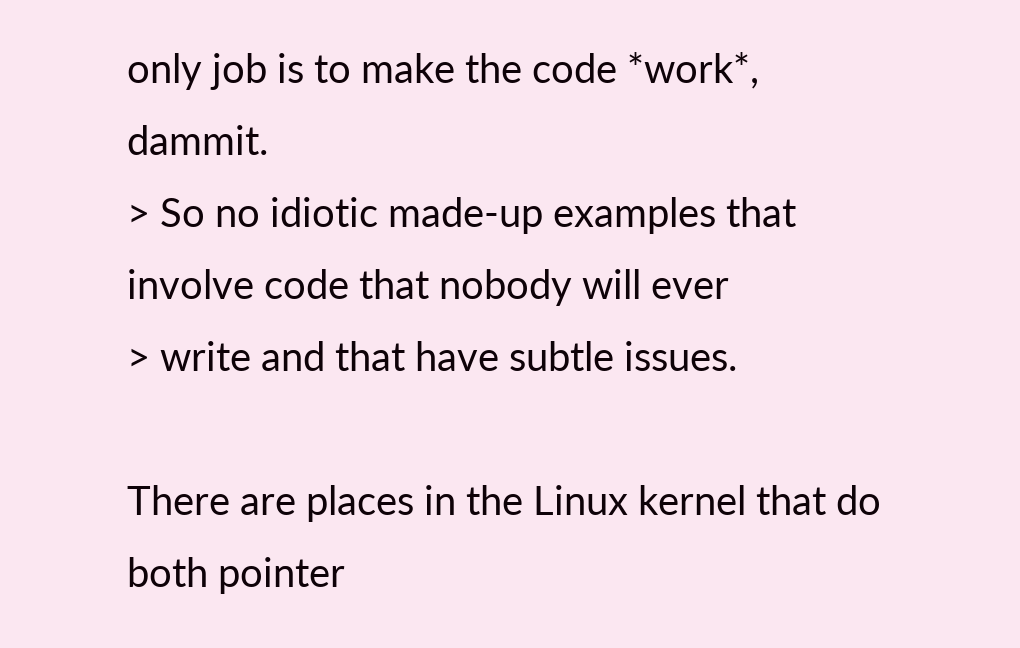only job is to make the code *work*, dammit.
> So no idiotic made-up examples that involve code that nobody will ever
> write and that have subtle issues.

There are places in the Linux kernel that do both pointer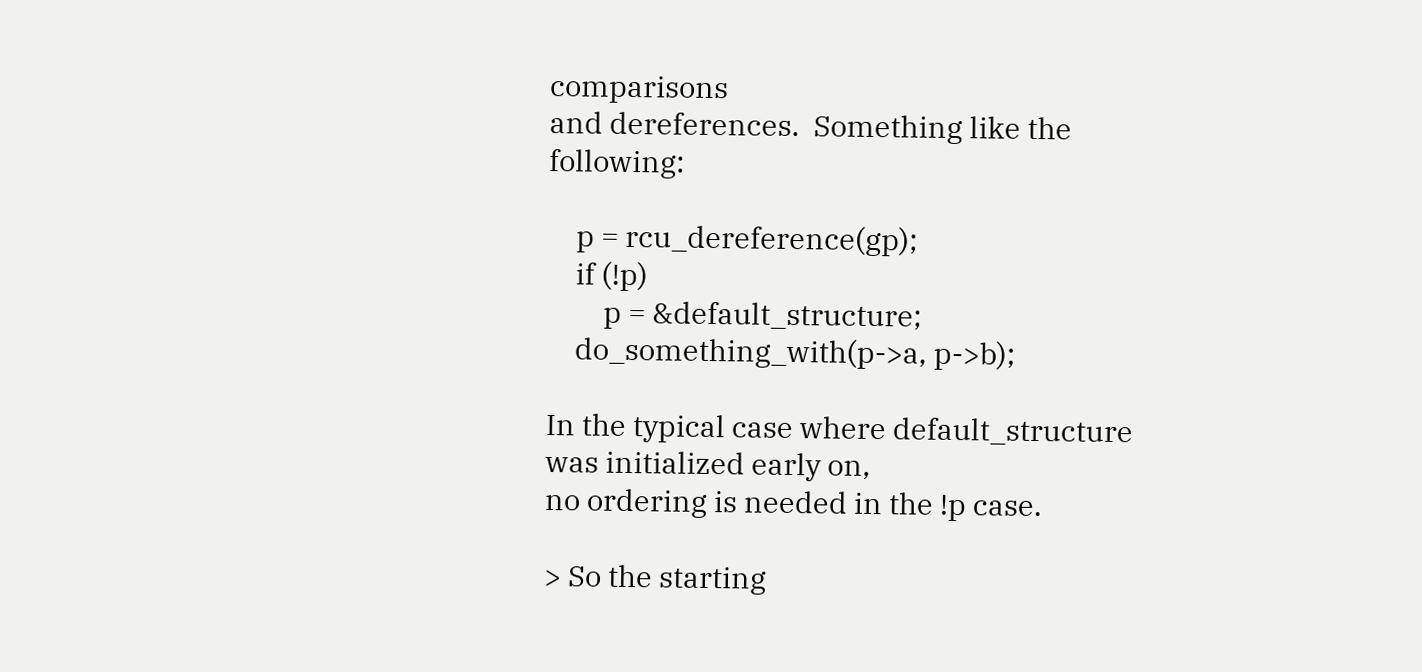comparisons
and dereferences.  Something like the following:

    p = rcu_dereference(gp);
    if (!p)
        p = &default_structure;
    do_something_with(p->a, p->b);

In the typical case where default_structure was initialized early on,
no ordering is needed in the !p case.

> So the starting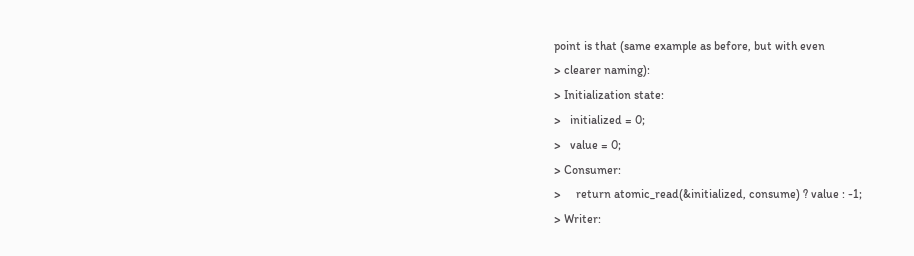point is that (same example as before, but with even
> clearer naming):
> Initialization state:
>   initialized = 0;
>   value = 0;
> Consumer:
>     return atomic_read(&initialized, consume) ? value : -1;
> Writer: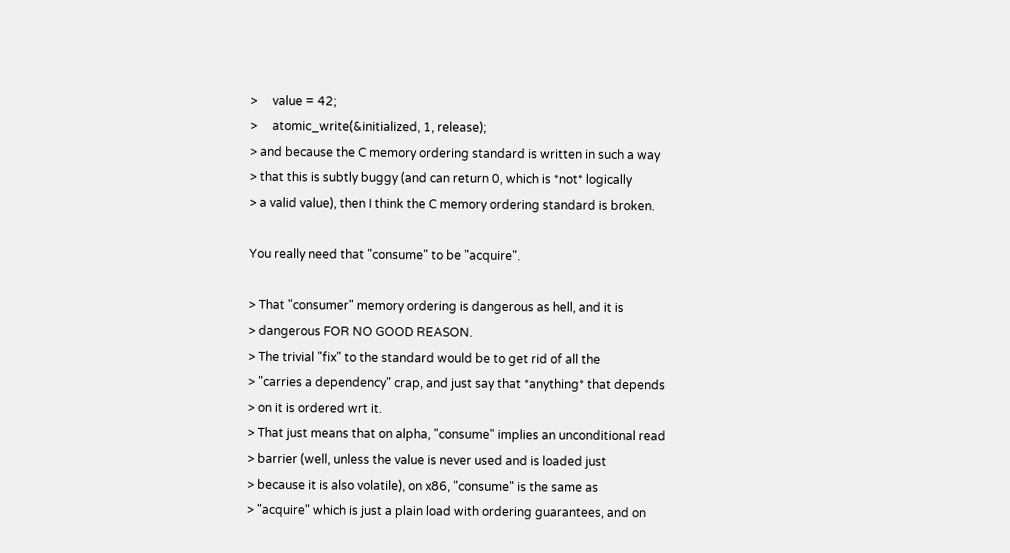>     value = 42;
>     atomic_write(&initialized, 1, release);
> and because the C memory ordering standard is written in such a way
> that this is subtly buggy (and can return 0, which is *not* logically
> a valid value), then I think the C memory ordering standard is broken.

You really need that "consume" to be "acquire".

> That "consumer" memory ordering is dangerous as hell, and it is
> dangerous FOR NO GOOD REASON.
> The trivial "fix" to the standard would be to get rid of all the
> "carries a dependency" crap, and just say that *anything* that depends
> on it is ordered wrt it.
> That just means that on alpha, "consume" implies an unconditional read
> barrier (well, unless the value is never used and is loaded just
> because it is also volatile), on x86, "consume" is the same as
> "acquire" which is just a plain load with ordering guarantees, and on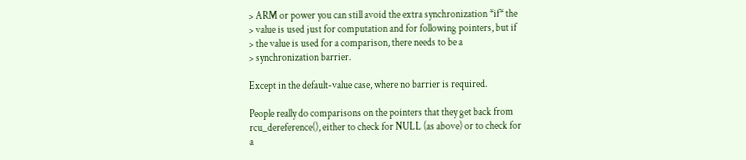> ARM or power you can still avoid the extra synchronization *if* the
> value is used just for computation and for following pointers, but if
> the value is used for a comparison, there needs to be a
> synchronization barrier.

Except in the default-value case, where no barrier is required.

People really do comparisons on the pointers that they get back from
rcu_dereference(), either to check for NULL (as above) or to check for
a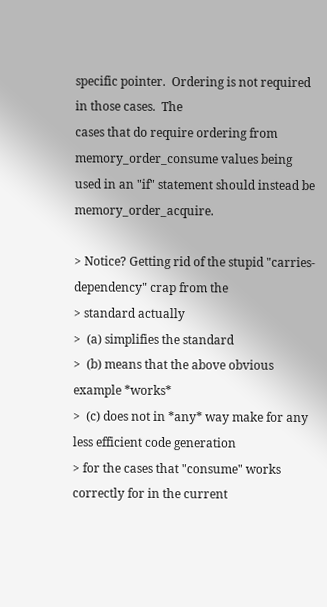specific pointer.  Ordering is not required in those cases.  The
cases that do require ordering from memory_order_consume values being
used in an "if" statement should instead be memory_order_acquire.

> Notice? Getting rid of the stupid "carries-dependency" crap from the
> standard actually
>  (a) simplifies the standard
>  (b) means that the above obvious example *works*
>  (c) does not in *any* way make for any less efficient code generation
> for the cases that "consume" works correctly for in the current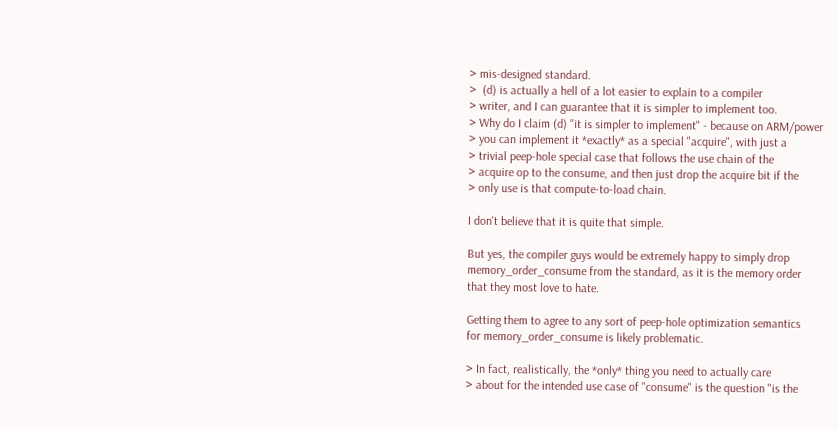> mis-designed standard.
>  (d) is actually a hell of a lot easier to explain to a compiler
> writer, and I can guarantee that it is simpler to implement too.
> Why do I claim (d) "it is simpler to implement" - because on ARM/power
> you can implement it *exactly* as a special "acquire", with just a
> trivial peep-hole special case that follows the use chain of the
> acquire op to the consume, and then just drop the acquire bit if the
> only use is that compute-to-load chain.

I don't believe that it is quite that simple.

But yes, the compiler guys would be extremely happy to simply drop
memory_order_consume from the standard, as it is the memory order
that they most love to hate.

Getting them to agree to any sort of peep-hole optimization semantics
for memory_order_consume is likely problematic.

> In fact, realistically, the *only* thing you need to actually care
> about for the intended use case of "consume" is the question "is the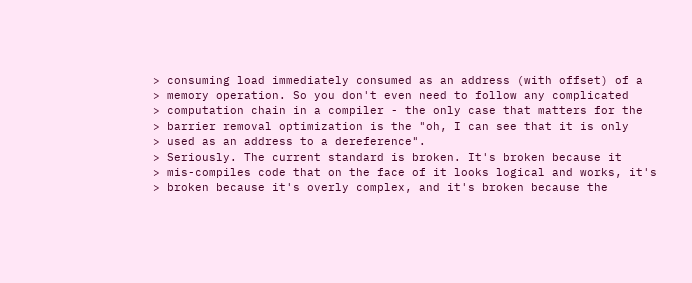> consuming load immediately consumed as an address (with offset) of a
> memory operation. So you don't even need to follow any complicated
> computation chain in a compiler - the only case that matters for the
> barrier removal optimization is the "oh, I can see that it is only
> used as an address to a dereference".
> Seriously. The current standard is broken. It's broken because it
> mis-compiles code that on the face of it looks logical and works, it's
> broken because it's overly complex, and it's broken because the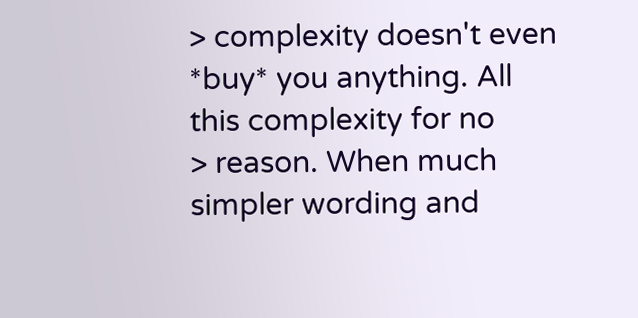> complexity doesn't even *buy* you anything. All this complexity for no
> reason. When much simpler wording and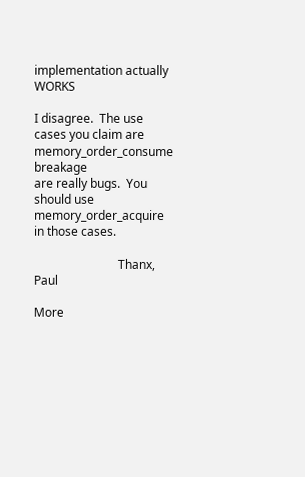implementation actually WORKS

I disagree.  The use cases you claim are memory_order_consume breakage
are really bugs.  You should use memory_order_acquire in those cases.

                            Thanx, Paul

More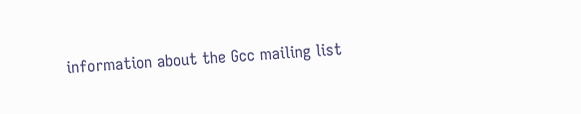information about the Gcc mailing list